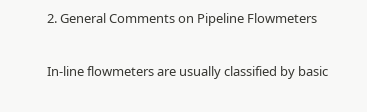2. General Comments on Pipeline Flowmeters

In-line flowmeters are usually classified by basic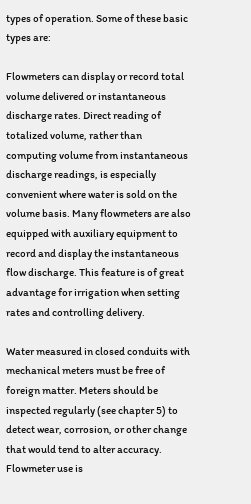types of operation. Some of these basic types are:

Flowmeters can display or record total volume delivered or instantaneous discharge rates. Direct reading of totalized volume, rather than computing volume from instantaneous discharge readings, is especially convenient where water is sold on the volume basis. Many flowmeters are also equipped with auxiliary equipment to record and display the instantaneous flow discharge. This feature is of great advantage for irrigation when setting rates and controlling delivery.

Water measured in closed conduits with mechanical meters must be free of foreign matter. Meters should be inspected regularly (see chapter 5) to detect wear, corrosion, or other change that would tend to alter accuracy. Flowmeter use is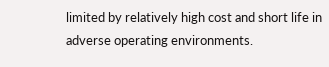limited by relatively high cost and short life in adverse operating environments.